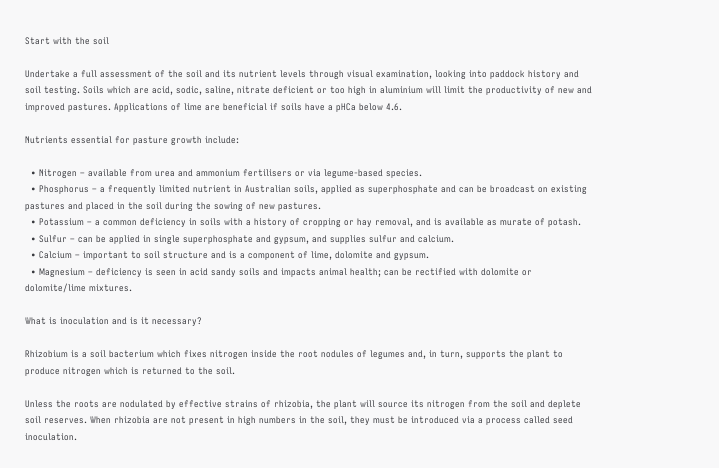Start with the soil

Undertake a full assessment of the soil and its nutrient levels through visual examination, looking into paddock history and soil testing. Soils which are acid, sodic, saline, nitrate deficient or too high in aluminium will limit the productivity of new and improved pastures. Applications of lime are beneficial if soils have a pHCa below 4.6.

Nutrients essential for pasture growth include:

  • Nitrogen – available from urea and ammonium fertilisers or via legume-based species.
  • Phosphorus – a frequently limited nutrient in Australian soils, applied as superphosphate and can be broadcast on existing pastures and placed in the soil during the sowing of new pastures.
  • Potassium – a common deficiency in soils with a history of cropping or hay removal, and is available as murate of potash.
  • Sulfur – can be applied in single superphosphate and gypsum, and supplies sulfur and calcium.
  • Calcium – important to soil structure and is a component of lime, dolomite and gypsum.
  • Magnesium – deficiency is seen in acid sandy soils and impacts animal health; can be rectified with dolomite or dolomite/lime mixtures.

What is inoculation and is it necessary?

Rhizobium is a soil bacterium which fixes nitrogen inside the root nodules of legumes and, in turn, supports the plant to produce nitrogen which is returned to the soil.

Unless the roots are nodulated by effective strains of rhizobia, the plant will source its nitrogen from the soil and deplete soil reserves. When rhizobia are not present in high numbers in the soil, they must be introduced via a process called seed inoculation.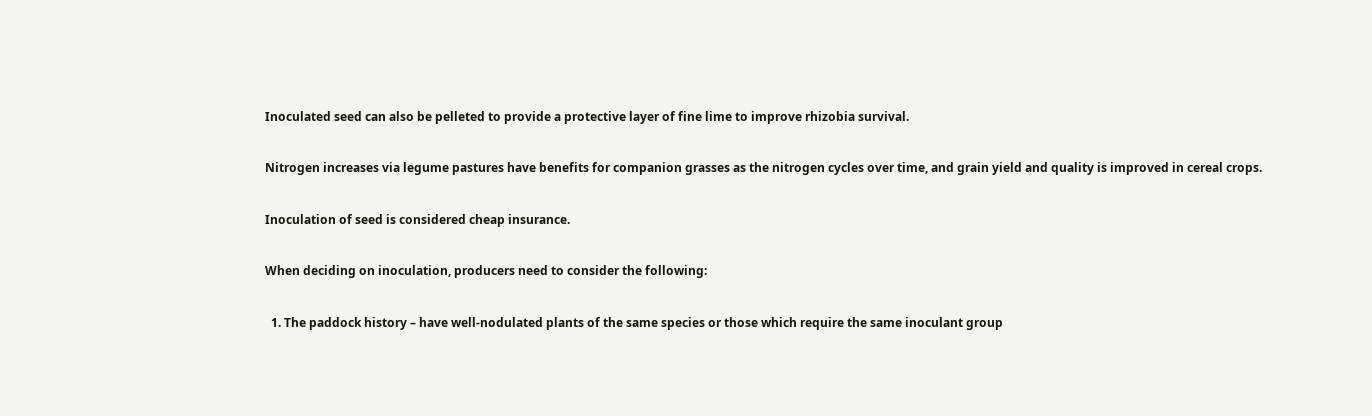Inoculated seed can also be pelleted to provide a protective layer of fine lime to improve rhizobia survival.

Nitrogen increases via legume pastures have benefits for companion grasses as the nitrogen cycles over time, and grain yield and quality is improved in cereal crops.

Inoculation of seed is considered cheap insurance.

When deciding on inoculation, producers need to consider the following:

  1. The paddock history – have well-nodulated plants of the same species or those which require the same inoculant group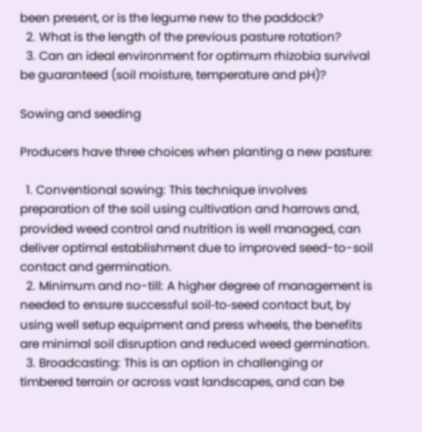been present, or is the legume new to the paddock?
  2. What is the length of the previous pasture rotation?
  3. Can an ideal environment for optimum rhizobia survival be guaranteed (soil moisture, temperature and pH)?

Sowing and seeding

Producers have three choices when planting a new pasture:

  1. Conventional sowing: This technique involves preparation of the soil using cultivation and harrows and, provided weed control and nutrition is well managed, can deliver optimal establishment due to improved seed-to-soil contact and germination.
  2. Minimum and no-till: A higher degree of management is needed to ensure successful soil‑to‑seed contact but, by using well setup equipment and press wheels, the benefits are minimal soil disruption and reduced weed germination.
  3. Broadcasting: This is an option in challenging or timbered terrain or across vast landscapes, and can be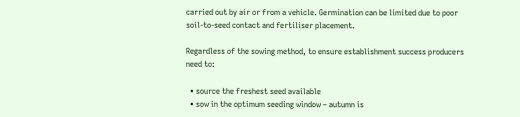carried out by air or from a vehicle. Germination can be limited due to poor soil-to-seed contact and fertiliser placement.

Regardless of the sowing method, to ensure establishment success producers need to:

  • source the freshest seed available
  • sow in the optimum seeding window – autumn is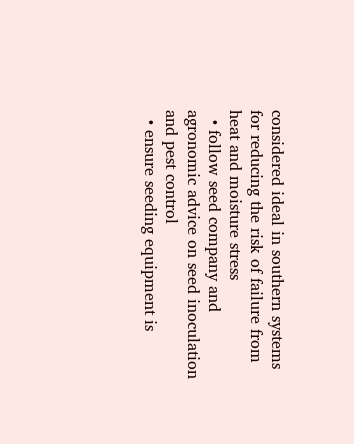considered ideal in southern systems for reducing the risk of failure from heat and moisture stress
  • follow seed company and agronomic advice on seed inoculation and pest control
  • ensure seeding equipment is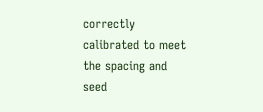correctly calibrated to meet the spacing and seed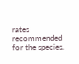rates recommended for the species.